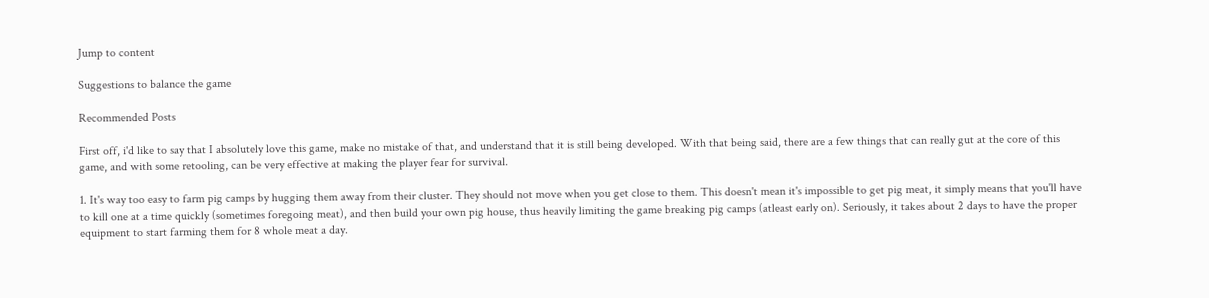Jump to content

Suggestions to balance the game

Recommended Posts

First off, i'd like to say that I absolutely love this game, make no mistake of that, and understand that it is still being developed. With that being said, there are a few things that can really gut at the core of this game, and with some retooling, can be very effective at making the player fear for survival.

1. It's way too easy to farm pig camps by hugging them away from their cluster. They should not move when you get close to them. This doesn't mean it's impossible to get pig meat, it simply means that you'll have to kill one at a time quickly (sometimes foregoing meat), and then build your own pig house, thus heavily limiting the game breaking pig camps (atleast early on). Seriously, it takes about 2 days to have the proper equipment to start farming them for 8 whole meat a day.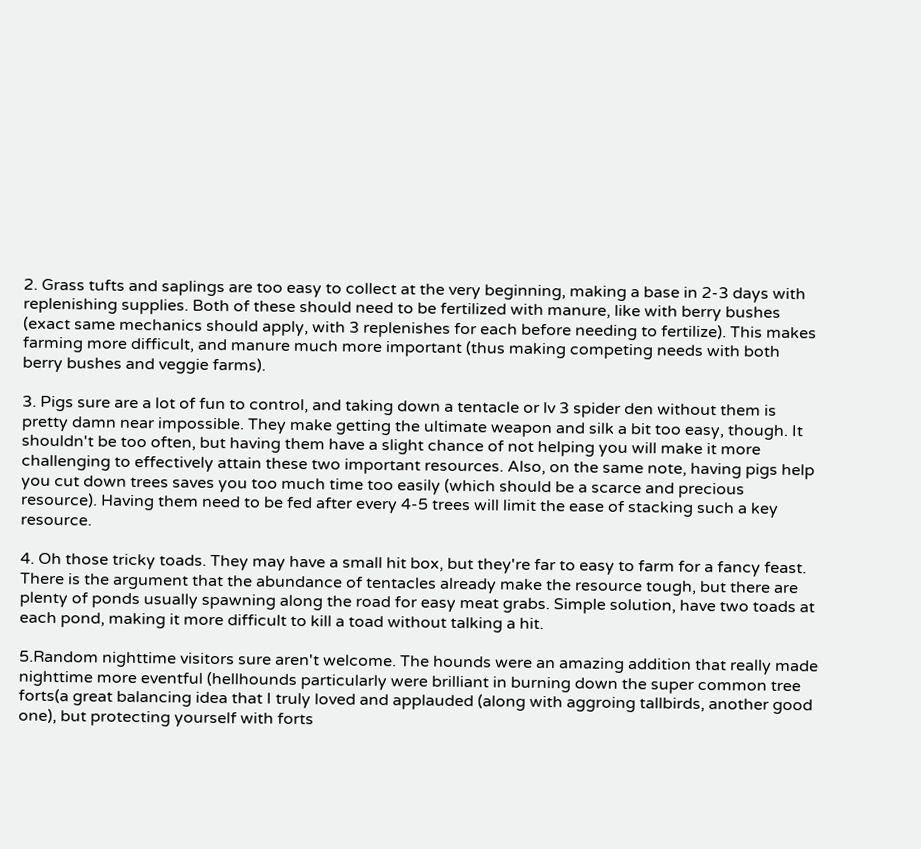2. Grass tufts and saplings are too easy to collect at the very beginning, making a base in 2-3 days with replenishing supplies. Both of these should need to be fertilized with manure, like with berry bushes (exact same mechanics should apply, with 3 replenishes for each before needing to fertilize). This makes farming more difficult, and manure much more important (thus making competing needs with both berry bushes and veggie farms).

3. Pigs sure are a lot of fun to control, and taking down a tentacle or lv 3 spider den without them is pretty damn near impossible. They make getting the ultimate weapon and silk a bit too easy, though. It shouldn't be too often, but having them have a slight chance of not helping you will make it more challenging to effectively attain these two important resources. Also, on the same note, having pigs help you cut down trees saves you too much time too easily (which should be a scarce and precious resource). Having them need to be fed after every 4-5 trees will limit the ease of stacking such a key resource.

4. Oh those tricky toads. They may have a small hit box, but they're far to easy to farm for a fancy feast. There is the argument that the abundance of tentacles already make the resource tough, but there are plenty of ponds usually spawning along the road for easy meat grabs. Simple solution, have two toads at each pond, making it more difficult to kill a toad without talking a hit.

5.Random nighttime visitors sure aren't welcome. The hounds were an amazing addition that really made nighttime more eventful (hellhounds particularly were brilliant in burning down the super common tree forts(a great balancing idea that I truly loved and applauded (along with aggroing tallbirds, another good one), but protecting yourself with forts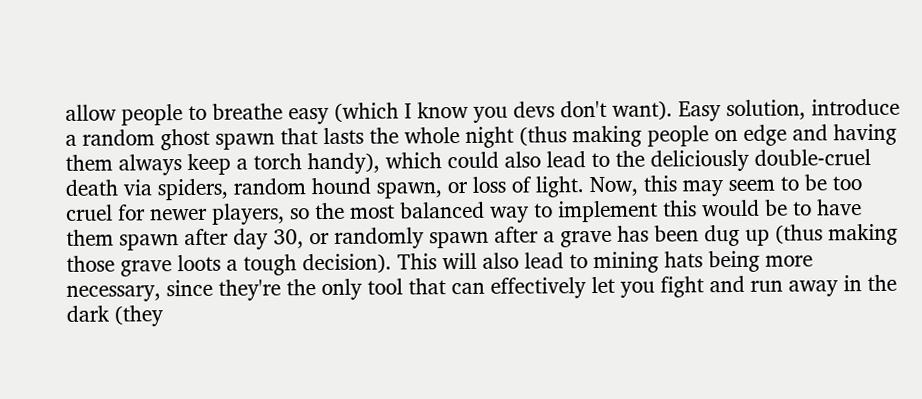allow people to breathe easy (which I know you devs don't want). Easy solution, introduce a random ghost spawn that lasts the whole night (thus making people on edge and having them always keep a torch handy), which could also lead to the deliciously double-cruel death via spiders, random hound spawn, or loss of light. Now, this may seem to be too cruel for newer players, so the most balanced way to implement this would be to have them spawn after day 30, or randomly spawn after a grave has been dug up (thus making those grave loots a tough decision). This will also lead to mining hats being more necessary, since they're the only tool that can effectively let you fight and run away in the dark (they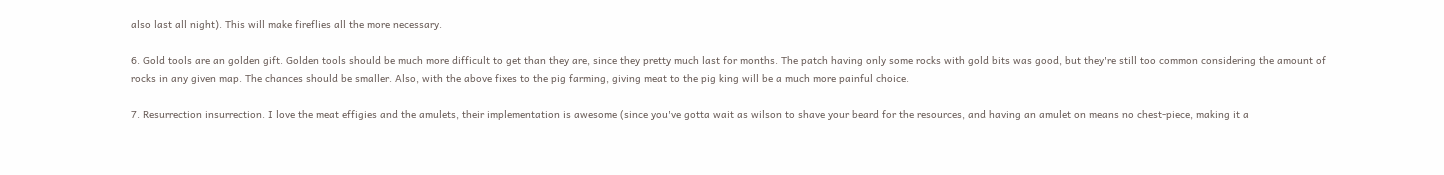also last all night). This will make fireflies all the more necessary.

6. Gold tools are an golden gift. Golden tools should be much more difficult to get than they are, since they pretty much last for months. The patch having only some rocks with gold bits was good, but they're still too common considering the amount of rocks in any given map. The chances should be smaller. Also, with the above fixes to the pig farming, giving meat to the pig king will be a much more painful choice.

7. Resurrection insurrection. I love the meat effigies and the amulets, their implementation is awesome (since you've gotta wait as wilson to shave your beard for the resources, and having an amulet on means no chest-piece, making it a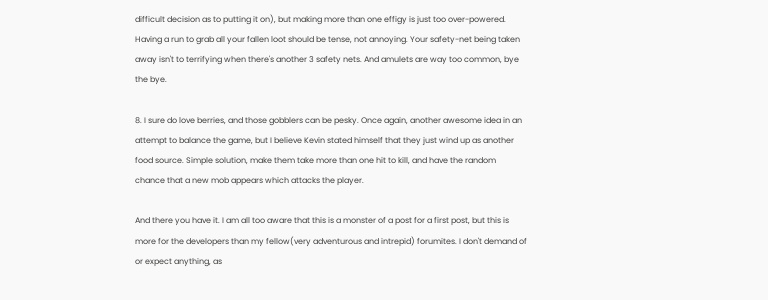difficult decision as to putting it on), but making more than one effigy is just too over-powered. Having a run to grab all your fallen loot should be tense, not annoying. Your safety-net being taken away isn't to terrifying when there's another 3 safety nets. And amulets are way too common, bye the bye.

8. I sure do love berries, and those gobblers can be pesky. Once again, another awesome idea in an attempt to balance the game, but I believe Kevin stated himself that they just wind up as another food source. Simple solution, make them take more than one hit to kill, and have the random chance that a new mob appears which attacks the player.

And there you have it. I am all too aware that this is a monster of a post for a first post, but this is more for the developers than my fellow(very adventurous and intrepid) forumites. I don't demand of or expect anything, as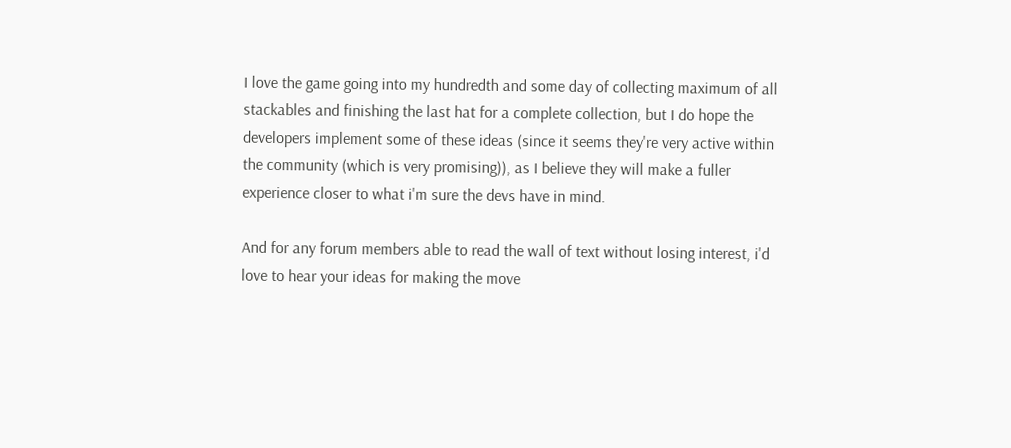I love the game going into my hundredth and some day of collecting maximum of all stackables and finishing the last hat for a complete collection, but I do hope the developers implement some of these ideas (since it seems they're very active within the community (which is very promising)), as I believe they will make a fuller experience closer to what i'm sure the devs have in mind.

And for any forum members able to read the wall of text without losing interest, i'd love to hear your ideas for making the move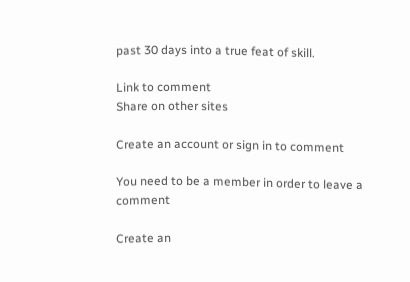past 30 days into a true feat of skill.

Link to comment
Share on other sites

Create an account or sign in to comment

You need to be a member in order to leave a comment

Create an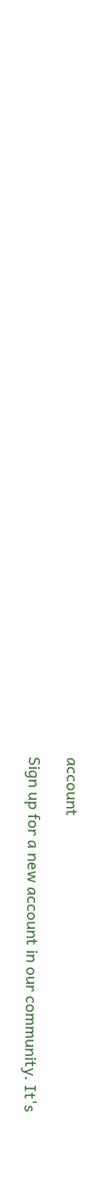account

Sign up for a new account in our community. It's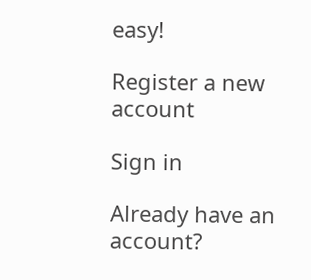easy!

Register a new account

Sign in

Already have an account?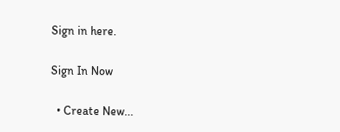Sign in here.

Sign In Now

  • Create New...